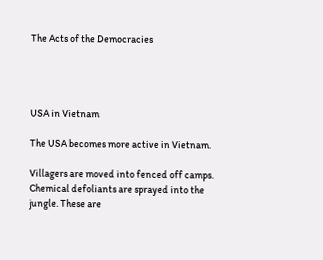The Acts of the Democracies




USA in Vietnam

The USA becomes more active in Vietnam.

Villagers are moved into fenced off camps. Chemical defoliants are sprayed into the jungle. These are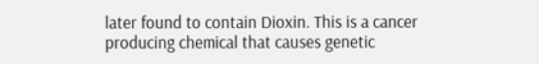later found to contain Dioxin. This is a cancer producing chemical that causes genetic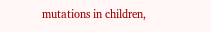mutations in children,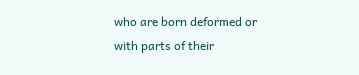who are born deformed or with parts of their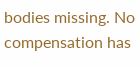bodies missing. No compensation has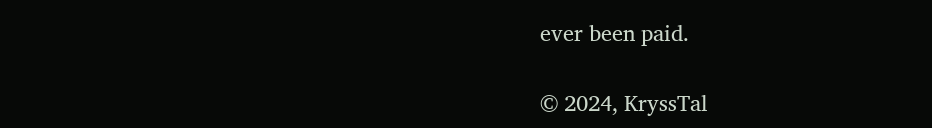ever been paid.

© 2024, KryssTal